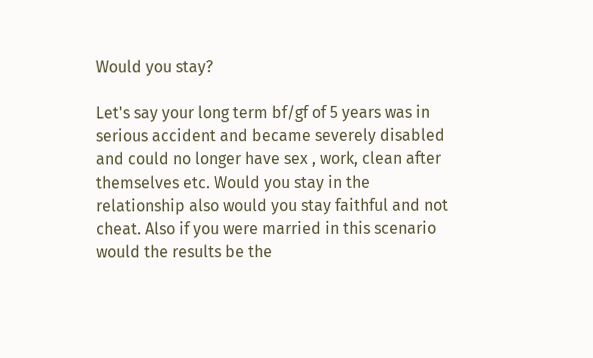Would you stay?

Let's say your long term bf/gf of 5 years was in serious accident and became severely disabled and could no longer have sex , work, clean after themselves etc. Would you stay in the relationship also would you stay faithful and not cheat. Also if you were married in this scenario would the results be the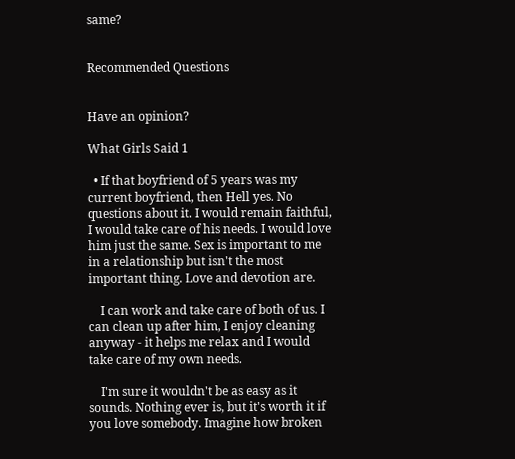same?


Recommended Questions


Have an opinion?

What Girls Said 1

  • If that boyfriend of 5 years was my current boyfriend, then Hell yes. No questions about it. I would remain faithful, I would take care of his needs. I would love him just the same. Sex is important to me in a relationship but isn't the most important thing. Love and devotion are.

    I can work and take care of both of us. I can clean up after him, I enjoy cleaning anyway - it helps me relax and I would take care of my own needs.

    I'm sure it wouldn't be as easy as it sounds. Nothing ever is, but it's worth it if you love somebody. Imagine how broken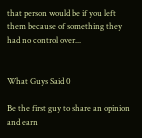that person would be if you left them because of something they had no control over...


What Guys Said 0

Be the first guy to share an opinion
and earn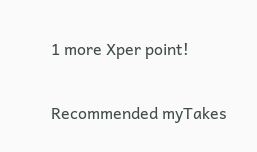1 more Xper point!

Recommended myTakes